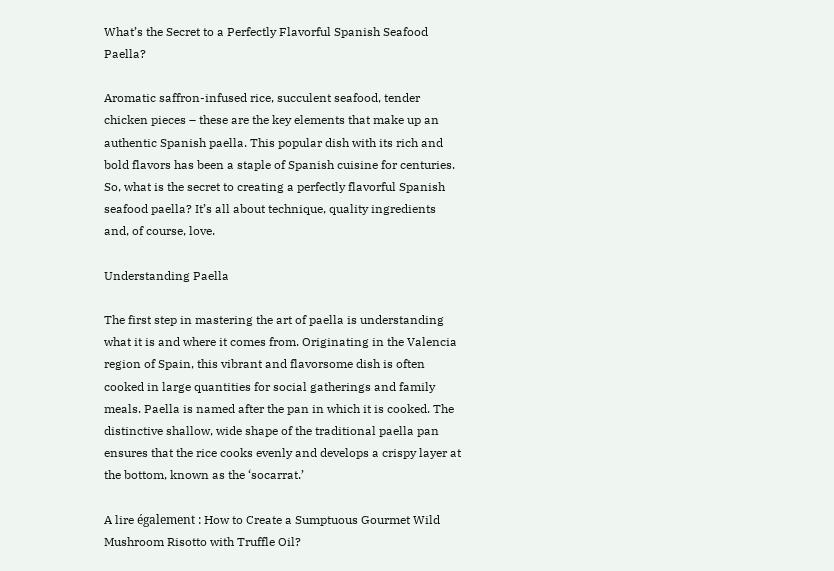What’s the Secret to a Perfectly Flavorful Spanish Seafood Paella?

Aromatic saffron-infused rice, succulent seafood, tender chicken pieces – these are the key elements that make up an authentic Spanish paella. This popular dish with its rich and bold flavors has been a staple of Spanish cuisine for centuries. So, what is the secret to creating a perfectly flavorful Spanish seafood paella? It’s all about technique, quality ingredients and, of course, love.

Understanding Paella

The first step in mastering the art of paella is understanding what it is and where it comes from. Originating in the Valencia region of Spain, this vibrant and flavorsome dish is often cooked in large quantities for social gatherings and family meals. Paella is named after the pan in which it is cooked. The distinctive shallow, wide shape of the traditional paella pan ensures that the rice cooks evenly and develops a crispy layer at the bottom, known as the ‘socarrat.’

A lire également : How to Create a Sumptuous Gourmet Wild Mushroom Risotto with Truffle Oil?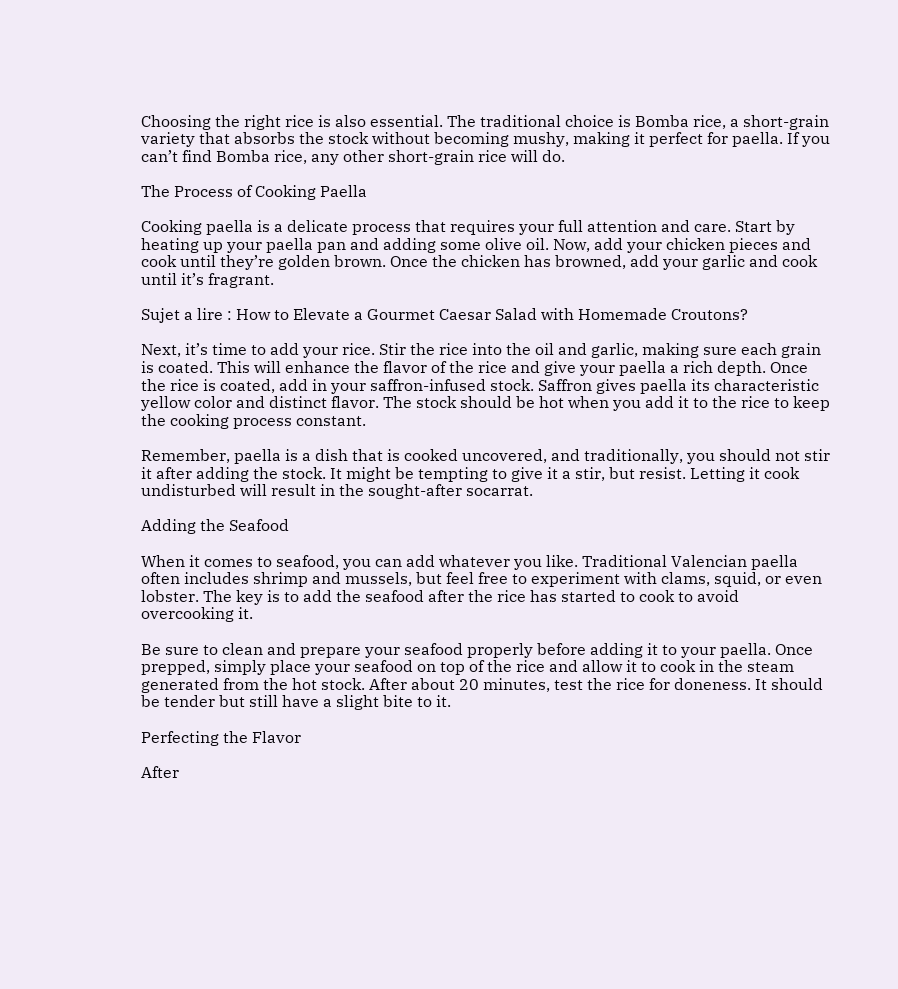Choosing the right rice is also essential. The traditional choice is Bomba rice, a short-grain variety that absorbs the stock without becoming mushy, making it perfect for paella. If you can’t find Bomba rice, any other short-grain rice will do.

The Process of Cooking Paella

Cooking paella is a delicate process that requires your full attention and care. Start by heating up your paella pan and adding some olive oil. Now, add your chicken pieces and cook until they’re golden brown. Once the chicken has browned, add your garlic and cook until it’s fragrant.

Sujet a lire : How to Elevate a Gourmet Caesar Salad with Homemade Croutons?

Next, it’s time to add your rice. Stir the rice into the oil and garlic, making sure each grain is coated. This will enhance the flavor of the rice and give your paella a rich depth. Once the rice is coated, add in your saffron-infused stock. Saffron gives paella its characteristic yellow color and distinct flavor. The stock should be hot when you add it to the rice to keep the cooking process constant.

Remember, paella is a dish that is cooked uncovered, and traditionally, you should not stir it after adding the stock. It might be tempting to give it a stir, but resist. Letting it cook undisturbed will result in the sought-after socarrat.

Adding the Seafood

When it comes to seafood, you can add whatever you like. Traditional Valencian paella often includes shrimp and mussels, but feel free to experiment with clams, squid, or even lobster. The key is to add the seafood after the rice has started to cook to avoid overcooking it.

Be sure to clean and prepare your seafood properly before adding it to your paella. Once prepped, simply place your seafood on top of the rice and allow it to cook in the steam generated from the hot stock. After about 20 minutes, test the rice for doneness. It should be tender but still have a slight bite to it.

Perfecting the Flavor

After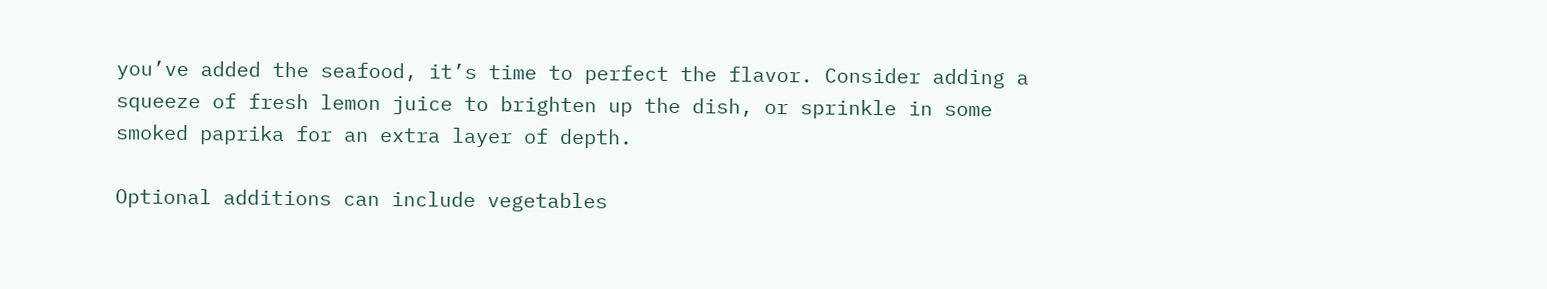you’ve added the seafood, it’s time to perfect the flavor. Consider adding a squeeze of fresh lemon juice to brighten up the dish, or sprinkle in some smoked paprika for an extra layer of depth.

Optional additions can include vegetables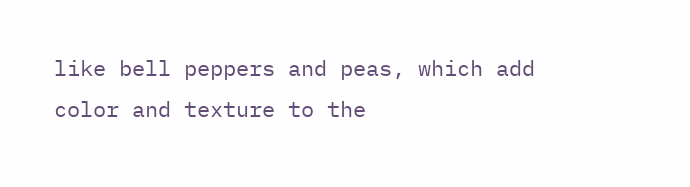like bell peppers and peas, which add color and texture to the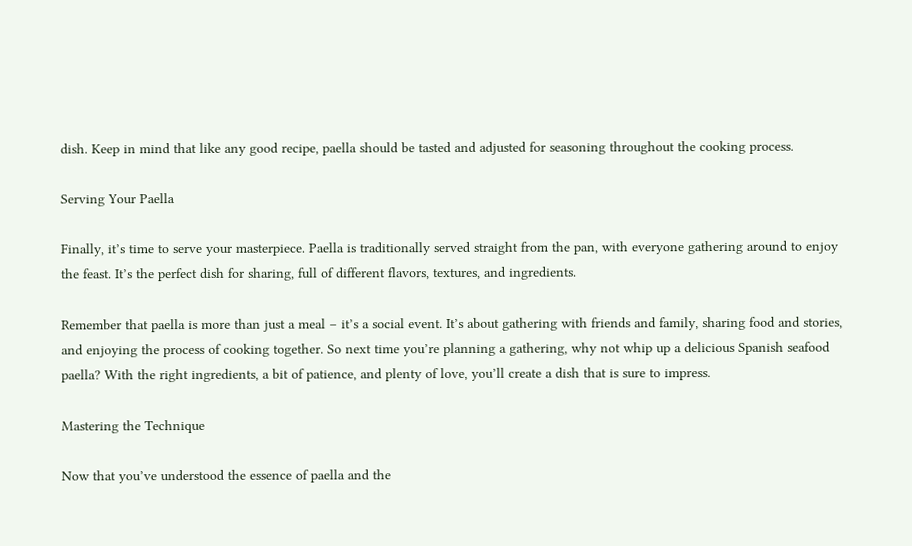dish. Keep in mind that like any good recipe, paella should be tasted and adjusted for seasoning throughout the cooking process.

Serving Your Paella

Finally, it’s time to serve your masterpiece. Paella is traditionally served straight from the pan, with everyone gathering around to enjoy the feast. It’s the perfect dish for sharing, full of different flavors, textures, and ingredients.

Remember that paella is more than just a meal – it’s a social event. It’s about gathering with friends and family, sharing food and stories, and enjoying the process of cooking together. So next time you’re planning a gathering, why not whip up a delicious Spanish seafood paella? With the right ingredients, a bit of patience, and plenty of love, you’ll create a dish that is sure to impress.

Mastering the Technique

Now that you’ve understood the essence of paella and the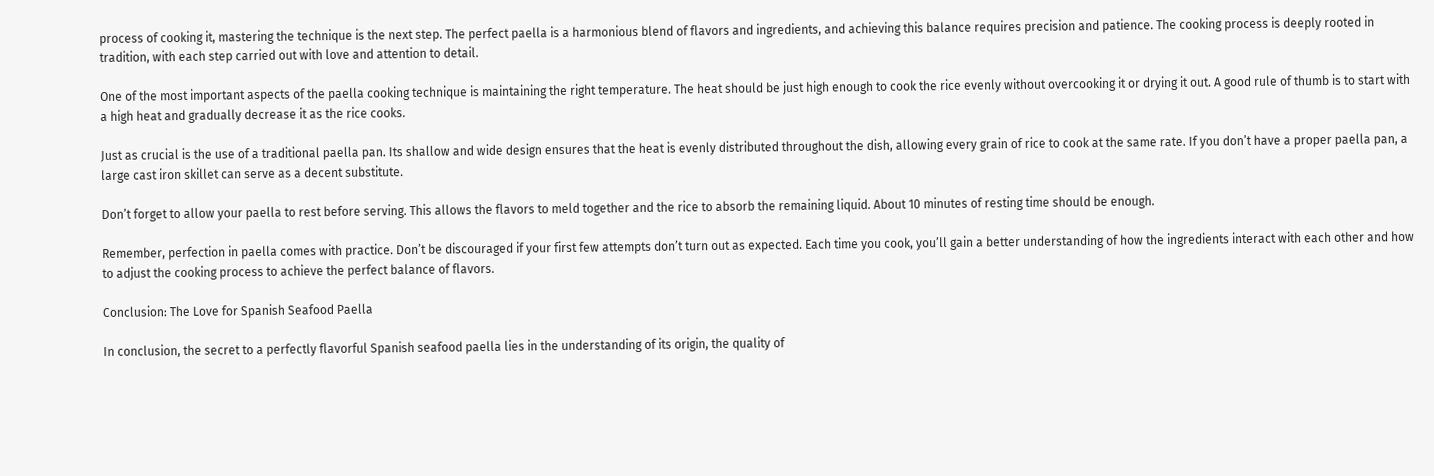process of cooking it, mastering the technique is the next step. The perfect paella is a harmonious blend of flavors and ingredients, and achieving this balance requires precision and patience. The cooking process is deeply rooted in tradition, with each step carried out with love and attention to detail.

One of the most important aspects of the paella cooking technique is maintaining the right temperature. The heat should be just high enough to cook the rice evenly without overcooking it or drying it out. A good rule of thumb is to start with a high heat and gradually decrease it as the rice cooks.

Just as crucial is the use of a traditional paella pan. Its shallow and wide design ensures that the heat is evenly distributed throughout the dish, allowing every grain of rice to cook at the same rate. If you don’t have a proper paella pan, a large cast iron skillet can serve as a decent substitute.

Don’t forget to allow your paella to rest before serving. This allows the flavors to meld together and the rice to absorb the remaining liquid. About 10 minutes of resting time should be enough.

Remember, perfection in paella comes with practice. Don’t be discouraged if your first few attempts don’t turn out as expected. Each time you cook, you’ll gain a better understanding of how the ingredients interact with each other and how to adjust the cooking process to achieve the perfect balance of flavors.

Conclusion: The Love for Spanish Seafood Paella

In conclusion, the secret to a perfectly flavorful Spanish seafood paella lies in the understanding of its origin, the quality of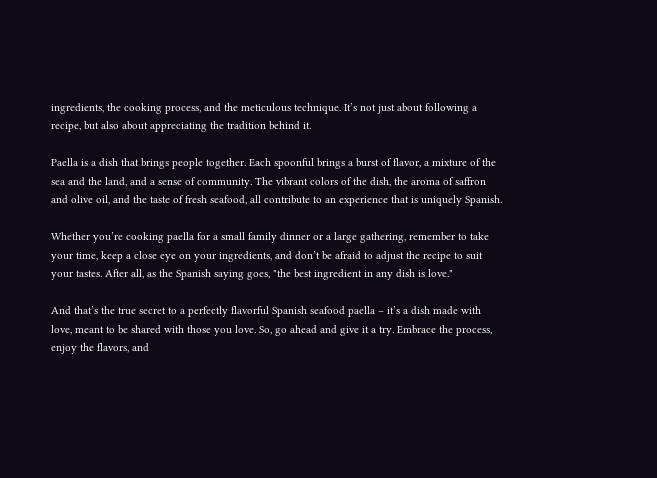ingredients, the cooking process, and the meticulous technique. It’s not just about following a recipe, but also about appreciating the tradition behind it.

Paella is a dish that brings people together. Each spoonful brings a burst of flavor, a mixture of the sea and the land, and a sense of community. The vibrant colors of the dish, the aroma of saffron and olive oil, and the taste of fresh seafood, all contribute to an experience that is uniquely Spanish.

Whether you’re cooking paella for a small family dinner or a large gathering, remember to take your time, keep a close eye on your ingredients, and don’t be afraid to adjust the recipe to suit your tastes. After all, as the Spanish saying goes, "the best ingredient in any dish is love."

And that’s the true secret to a perfectly flavorful Spanish seafood paella – it’s a dish made with love, meant to be shared with those you love. So, go ahead and give it a try. Embrace the process, enjoy the flavors, and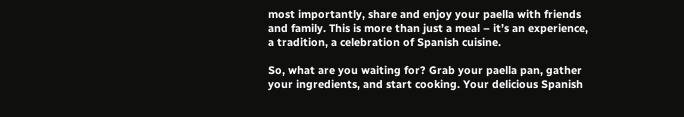most importantly, share and enjoy your paella with friends and family. This is more than just a meal – it’s an experience, a tradition, a celebration of Spanish cuisine.

So, what are you waiting for? Grab your paella pan, gather your ingredients, and start cooking. Your delicious Spanish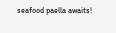seafood paella awaits!